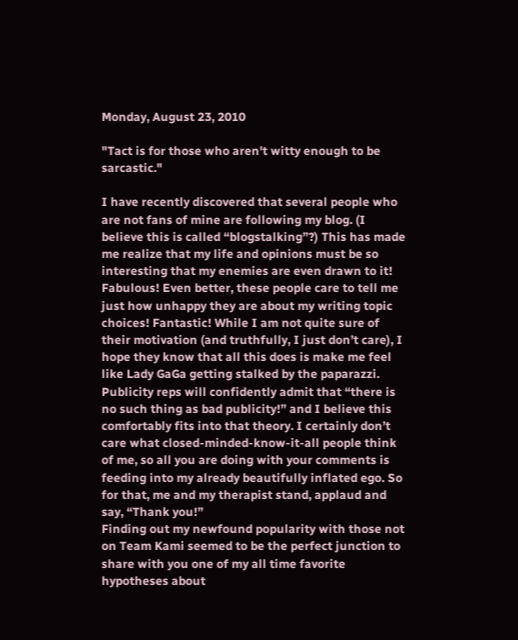Monday, August 23, 2010

"Tact is for those who aren't witty enough to be sarcastic."

I have recently discovered that several people who are not fans of mine are following my blog. (I believe this is called “blogstalking”?) This has made me realize that my life and opinions must be so interesting that my enemies are even drawn to it! Fabulous! Even better, these people care to tell me just how unhappy they are about my writing topic choices! Fantastic! While I am not quite sure of their motivation (and truthfully, I just don’t care), I hope they know that all this does is make me feel like Lady GaGa getting stalked by the paparazzi.
Publicity reps will confidently admit that “there is no such thing as bad publicity!” and I believe this comfortably fits into that theory. I certainly don’t care what closed-minded-know-it-all people think of me, so all you are doing with your comments is feeding into my already beautifully inflated ego. So for that, me and my therapist stand, applaud and say, “Thank you!”
Finding out my newfound popularity with those not on Team Kami seemed to be the perfect junction to share with you one of my all time favorite hypotheses about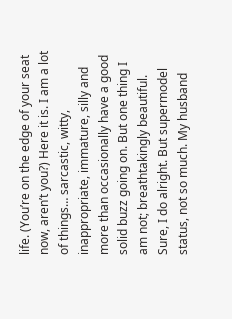life. (You’re on the edge of your seat now, aren’t you?) Here it is. I am a lot of things… sarcastic, witty, inappropriate, immature, silly and more than occasionally have a good solid buzz going on. But one thing I am not; breathtakingly beautiful. Sure, I do alright. But supermodel status, not so much. My husband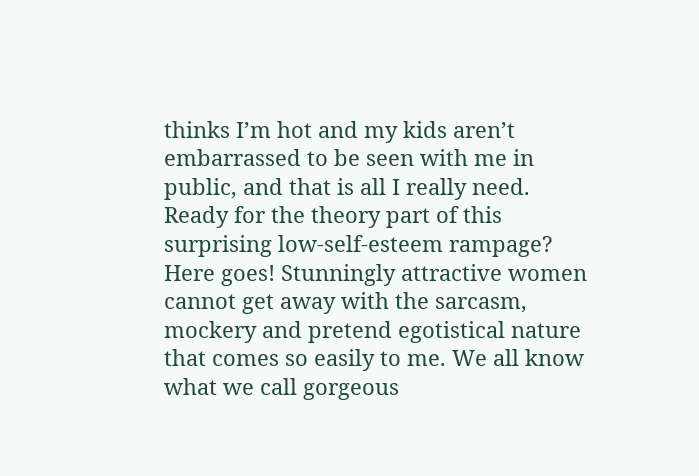thinks I’m hot and my kids aren’t embarrassed to be seen with me in public, and that is all I really need. Ready for the theory part of this surprising low-self-esteem rampage? Here goes! Stunningly attractive women cannot get away with the sarcasm, mockery and pretend egotistical nature that comes so easily to me. We all know what we call gorgeous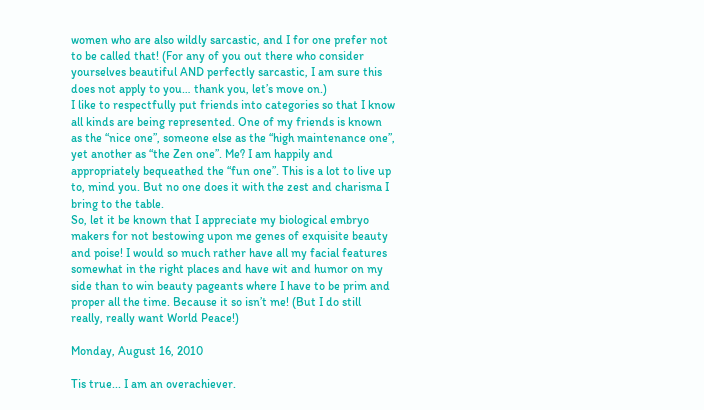women who are also wildly sarcastic, and I for one prefer not to be called that! (For any of you out there who consider yourselves beautiful AND perfectly sarcastic, I am sure this does not apply to you… thank you, let’s move on.)
I like to respectfully put friends into categories so that I know all kinds are being represented. One of my friends is known as the “nice one”, someone else as the “high maintenance one”, yet another as “the Zen one”. Me? I am happily and appropriately bequeathed the “fun one”. This is a lot to live up to, mind you. But no one does it with the zest and charisma I bring to the table.
So, let it be known that I appreciate my biological embryo makers for not bestowing upon me genes of exquisite beauty and poise! I would so much rather have all my facial features somewhat in the right places and have wit and humor on my side than to win beauty pageants where I have to be prim and proper all the time. Because it so isn’t me! (But I do still really, really want World Peace!)

Monday, August 16, 2010

Tis true... I am an overachiever.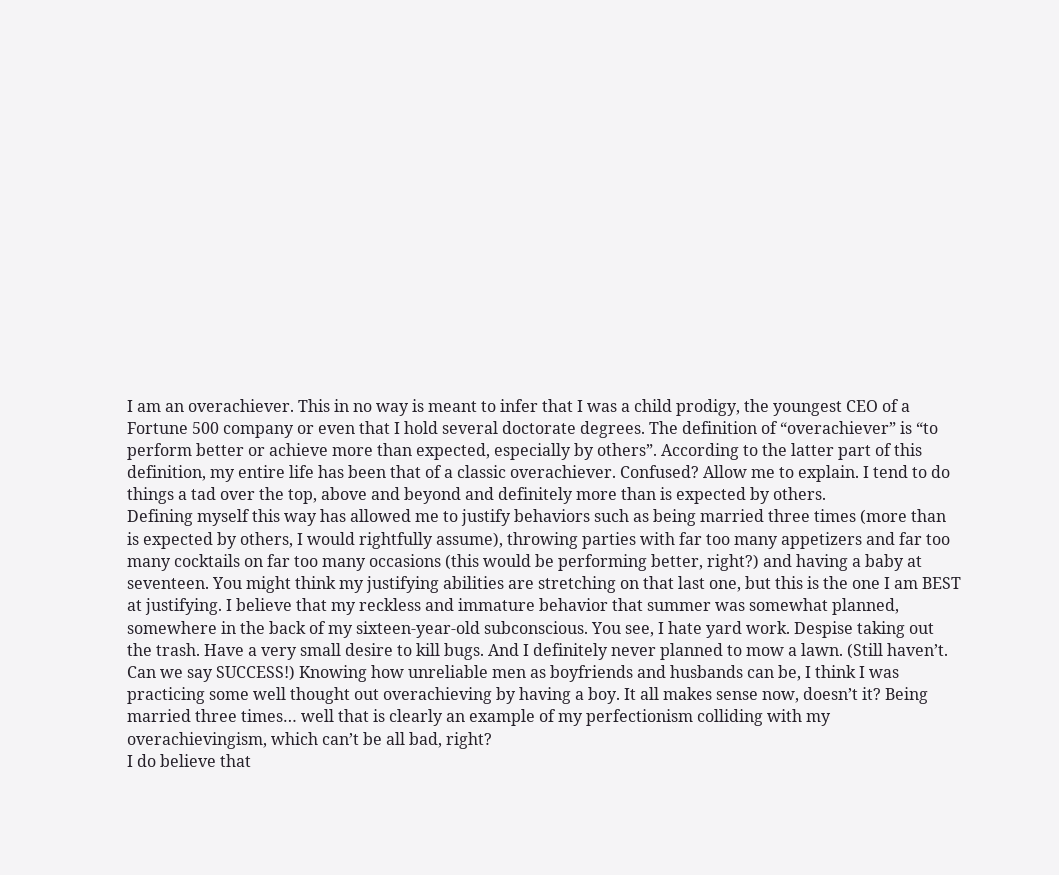I am an overachiever. This in no way is meant to infer that I was a child prodigy, the youngest CEO of a Fortune 500 company or even that I hold several doctorate degrees. The definition of “overachiever” is “to perform better or achieve more than expected, especially by others”. According to the latter part of this definition, my entire life has been that of a classic overachiever. Confused? Allow me to explain. I tend to do things a tad over the top, above and beyond and definitely more than is expected by others.
Defining myself this way has allowed me to justify behaviors such as being married three times (more than is expected by others, I would rightfully assume), throwing parties with far too many appetizers and far too many cocktails on far too many occasions (this would be performing better, right?) and having a baby at seventeen. You might think my justifying abilities are stretching on that last one, but this is the one I am BEST at justifying. I believe that my reckless and immature behavior that summer was somewhat planned, somewhere in the back of my sixteen-year-old subconscious. You see, I hate yard work. Despise taking out the trash. Have a very small desire to kill bugs. And I definitely never planned to mow a lawn. (Still haven’t. Can we say SUCCESS!) Knowing how unreliable men as boyfriends and husbands can be, I think I was practicing some well thought out overachieving by having a boy. It all makes sense now, doesn’t it? Being married three times… well that is clearly an example of my perfectionism colliding with my overachievingism, which can’t be all bad, right?
I do believe that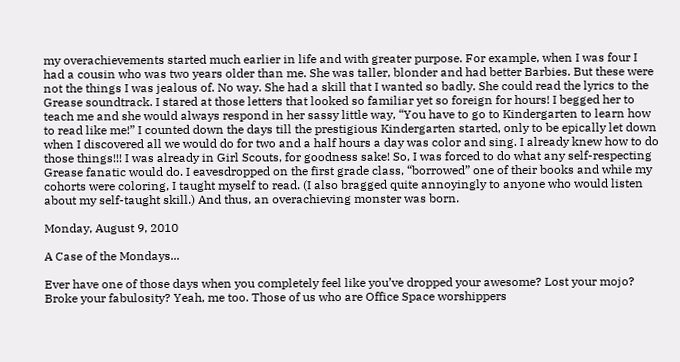my overachievements started much earlier in life and with greater purpose. For example, when I was four I had a cousin who was two years older than me. She was taller, blonder and had better Barbies. But these were not the things I was jealous of. No way. She had a skill that I wanted so badly. She could read the lyrics to the Grease soundtrack. I stared at those letters that looked so familiar yet so foreign for hours! I begged her to teach me and she would always respond in her sassy little way, “You have to go to Kindergarten to learn how to read like me!” I counted down the days till the prestigious Kindergarten started, only to be epically let down when I discovered all we would do for two and a half hours a day was color and sing. I already knew how to do those things!!! I was already in Girl Scouts, for goodness sake! So, I was forced to do what any self-respecting Grease fanatic would do. I eavesdropped on the first grade class, “borrowed” one of their books and while my cohorts were coloring, I taught myself to read. (I also bragged quite annoyingly to anyone who would listen about my self-taught skill.) And thus, an overachieving monster was born.

Monday, August 9, 2010

A Case of the Mondays...

Ever have one of those days when you completely feel like you’ve dropped your awesome? Lost your mojo? Broke your fabulosity? Yeah, me too. Those of us who are Office Space worshippers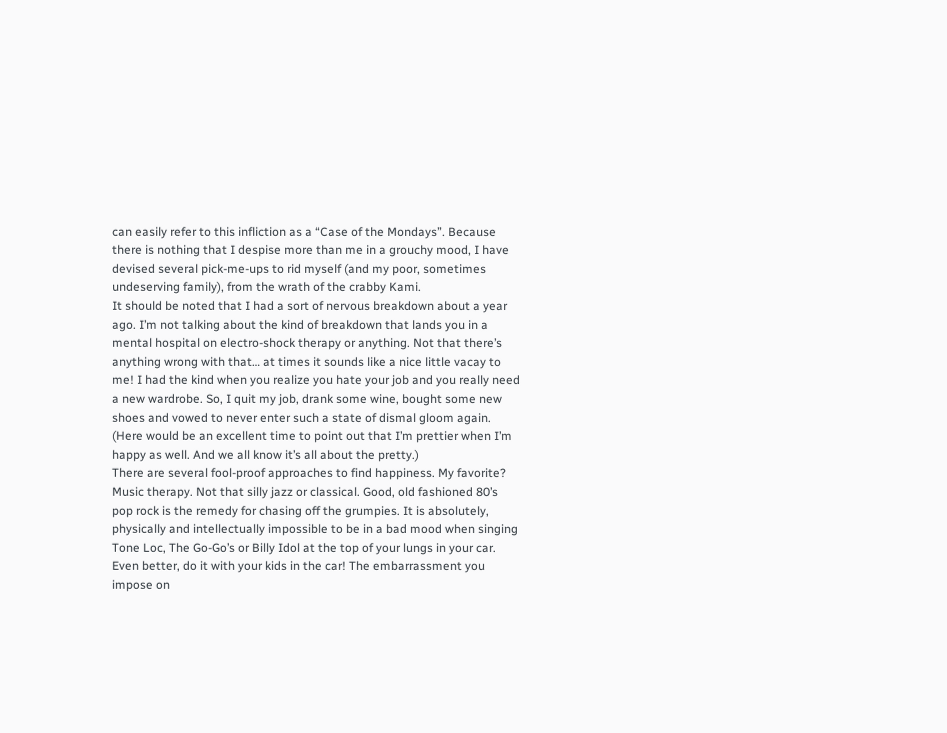can easily refer to this infliction as a “Case of the Mondays”. Because there is nothing that I despise more than me in a grouchy mood, I have devised several pick-me-ups to rid myself (and my poor, sometimes undeserving family), from the wrath of the crabby Kami.
It should be noted that I had a sort of nervous breakdown about a year ago. I’m not talking about the kind of breakdown that lands you in a mental hospital on electro-shock therapy or anything. Not that there’s anything wrong with that… at times it sounds like a nice little vacay to me! I had the kind when you realize you hate your job and you really need a new wardrobe. So, I quit my job, drank some wine, bought some new shoes and vowed to never enter such a state of dismal gloom again. (Here would be an excellent time to point out that I’m prettier when I’m happy as well. And we all know it’s all about the pretty.)
There are several fool-proof approaches to find happiness. My favorite? Music therapy. Not that silly jazz or classical. Good, old fashioned 80’s pop rock is the remedy for chasing off the grumpies. It is absolutely, physically and intellectually impossible to be in a bad mood when singing Tone Loc, The Go-Go’s or Billy Idol at the top of your lungs in your car. Even better, do it with your kids in the car! The embarrassment you impose on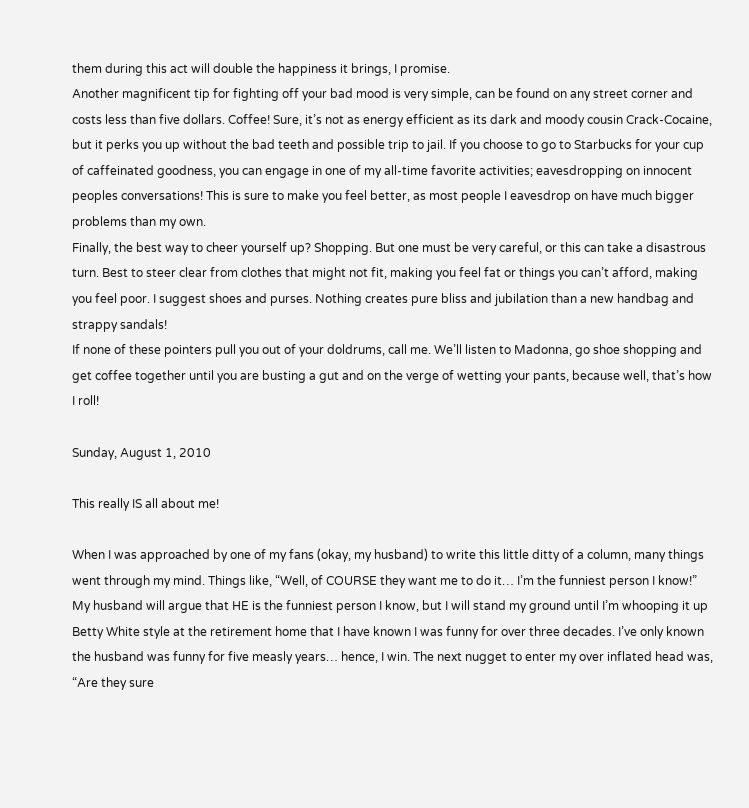them during this act will double the happiness it brings, I promise.
Another magnificent tip for fighting off your bad mood is very simple, can be found on any street corner and costs less than five dollars. Coffee! Sure, it’s not as energy efficient as its dark and moody cousin Crack-Cocaine, but it perks you up without the bad teeth and possible trip to jail. If you choose to go to Starbucks for your cup of caffeinated goodness, you can engage in one of my all-time favorite activities; eavesdropping on innocent peoples conversations! This is sure to make you feel better, as most people I eavesdrop on have much bigger problems than my own.
Finally, the best way to cheer yourself up? Shopping. But one must be very careful, or this can take a disastrous turn. Best to steer clear from clothes that might not fit, making you feel fat or things you can’t afford, making you feel poor. I suggest shoes and purses. Nothing creates pure bliss and jubilation than a new handbag and strappy sandals!
If none of these pointers pull you out of your doldrums, call me. We’ll listen to Madonna, go shoe shopping and get coffee together until you are busting a gut and on the verge of wetting your pants, because well, that’s how I roll!

Sunday, August 1, 2010

This really IS all about me!

When I was approached by one of my fans (okay, my husband) to write this little ditty of a column, many things went through my mind. Things like, “Well, of COURSE they want me to do it… I’m the funniest person I know!” My husband will argue that HE is the funniest person I know, but I will stand my ground until I’m whooping it up Betty White style at the retirement home that I have known I was funny for over three decades. I’ve only known the husband was funny for five measly years… hence, I win. The next nugget to enter my over inflated head was, “Are they sure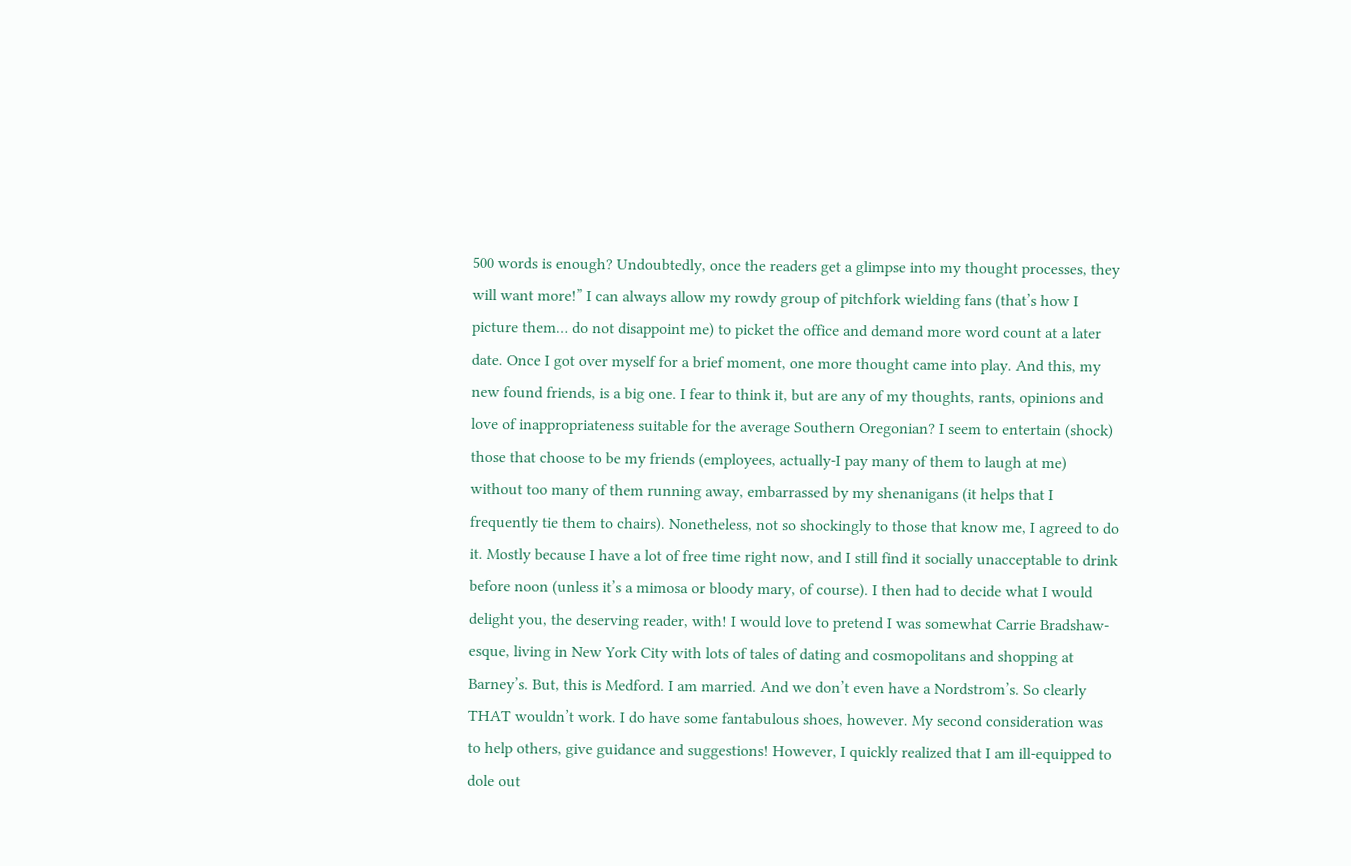500 words is enough? Undoubtedly, once the readers get a glimpse into my thought processes, they will want more!” I can always allow my rowdy group of pitchfork wielding fans (that’s how I picture them… do not disappoint me) to picket the office and demand more word count at a later date. Once I got over myself for a brief moment, one more thought came into play. And this, my new found friends, is a big one. I fear to think it, but are any of my thoughts, rants, opinions and love of inappropriateness suitable for the average Southern Oregonian? I seem to entertain (shock) those that choose to be my friends (employees, actually-I pay many of them to laugh at me) without too many of them running away, embarrassed by my shenanigans (it helps that I frequently tie them to chairs). Nonetheless, not so shockingly to those that know me, I agreed to do it. Mostly because I have a lot of free time right now, and I still find it socially unacceptable to drink before noon (unless it’s a mimosa or bloody mary, of course). I then had to decide what I would delight you, the deserving reader, with! I would love to pretend I was somewhat Carrie Bradshaw-esque, living in New York City with lots of tales of dating and cosmopolitans and shopping at Barney’s. But, this is Medford. I am married. And we don’t even have a Nordstrom’s. So clearly THAT wouldn’t work. I do have some fantabulous shoes, however. My second consideration was to help others, give guidance and suggestions! However, I quickly realized that I am ill-equipped to dole out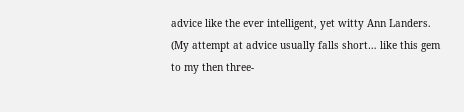advice like the ever intelligent, yet witty Ann Landers. (My attempt at advice usually falls short… like this gem to my then three-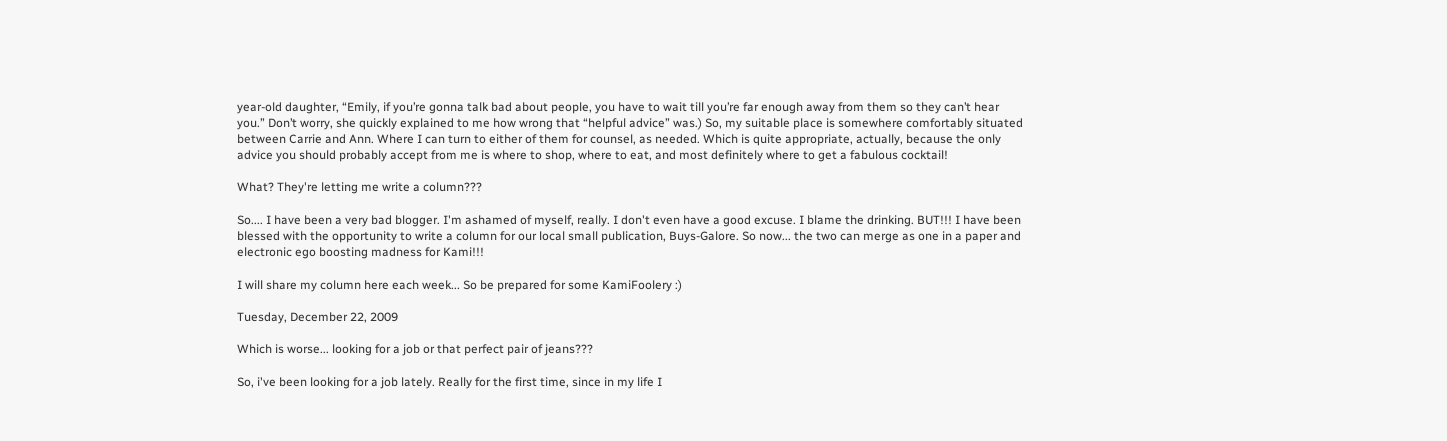year-old daughter, “Emily, if you’re gonna talk bad about people, you have to wait till you’re far enough away from them so they can’t hear you.” Don’t worry, she quickly explained to me how wrong that “helpful advice” was.) So, my suitable place is somewhere comfortably situated between Carrie and Ann. Where I can turn to either of them for counsel, as needed. Which is quite appropriate, actually, because the only advice you should probably accept from me is where to shop, where to eat, and most definitely where to get a fabulous cocktail!

What? They're letting me write a column???

So.... I have been a very bad blogger. I'm ashamed of myself, really. I don't even have a good excuse. I blame the drinking. BUT!!! I have been blessed with the opportunity to write a column for our local small publication, Buys-Galore. So now... the two can merge as one in a paper and electronic ego boosting madness for Kami!!!

I will share my column here each week... So be prepared for some KamiFoolery :)

Tuesday, December 22, 2009

Which is worse... looking for a job or that perfect pair of jeans???

So, i've been looking for a job lately. Really for the first time, since in my life I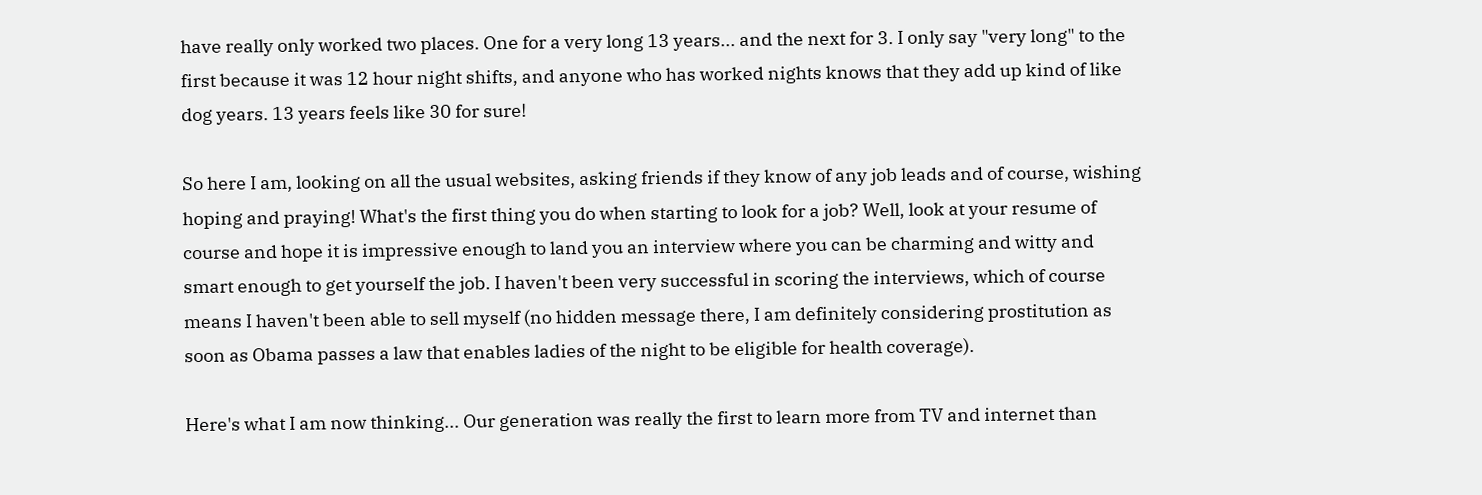have really only worked two places. One for a very long 13 years... and the next for 3. I only say "very long" to the first because it was 12 hour night shifts, and anyone who has worked nights knows that they add up kind of like dog years. 13 years feels like 30 for sure!

So here I am, looking on all the usual websites, asking friends if they know of any job leads and of course, wishing hoping and praying! What's the first thing you do when starting to look for a job? Well, look at your resume of course and hope it is impressive enough to land you an interview where you can be charming and witty and smart enough to get yourself the job. I haven't been very successful in scoring the interviews, which of course means I haven't been able to sell myself (no hidden message there, I am definitely considering prostitution as soon as Obama passes a law that enables ladies of the night to be eligible for health coverage).

Here's what I am now thinking... Our generation was really the first to learn more from TV and internet than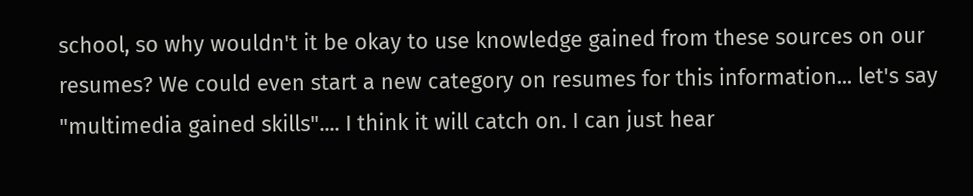school, so why wouldn't it be okay to use knowledge gained from these sources on our resumes? We could even start a new category on resumes for this information... let's say "multimedia gained skills".... I think it will catch on. I can just hear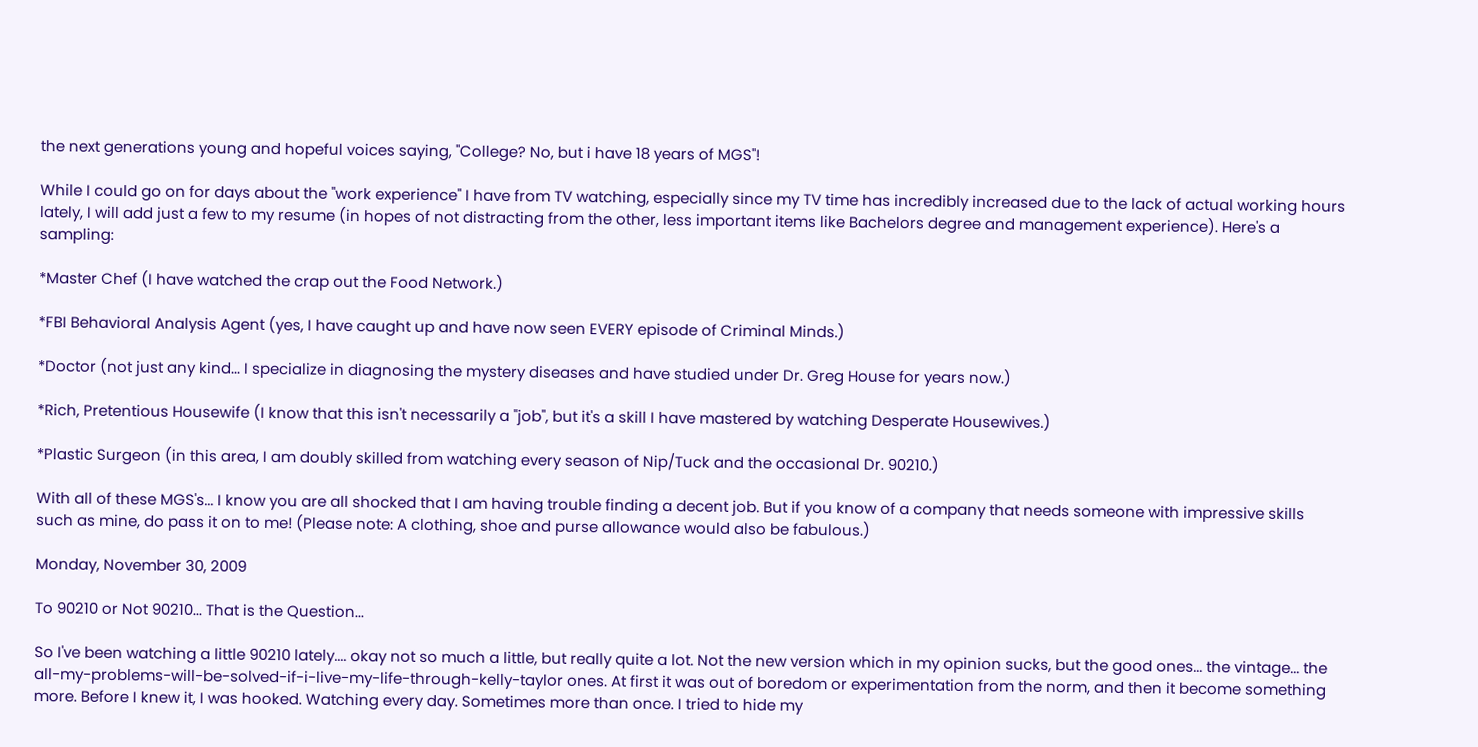the next generations young and hopeful voices saying, "College? No, but i have 18 years of MGS"!

While I could go on for days about the "work experience" I have from TV watching, especially since my TV time has incredibly increased due to the lack of actual working hours lately, I will add just a few to my resume (in hopes of not distracting from the other, less important items like Bachelors degree and management experience). Here's a sampling:

*Master Chef (I have watched the crap out the Food Network.)

*FBI Behavioral Analysis Agent (yes, I have caught up and have now seen EVERY episode of Criminal Minds.)

*Doctor (not just any kind... I specialize in diagnosing the mystery diseases and have studied under Dr. Greg House for years now.)

*Rich, Pretentious Housewife (I know that this isn't necessarily a "job", but it's a skill I have mastered by watching Desperate Housewives.)

*Plastic Surgeon (in this area, I am doubly skilled from watching every season of Nip/Tuck and the occasional Dr. 90210.)

With all of these MGS's... I know you are all shocked that I am having trouble finding a decent job. But if you know of a company that needs someone with impressive skills such as mine, do pass it on to me! (Please note: A clothing, shoe and purse allowance would also be fabulous.)

Monday, November 30, 2009

To 90210 or Not 90210... That is the Question...

So I've been watching a little 90210 lately.... okay not so much a little, but really quite a lot. Not the new version which in my opinion sucks, but the good ones... the vintage... the all-my-problems-will-be-solved-if-i-live-my-life-through-kelly-taylor ones. At first it was out of boredom or experimentation from the norm, and then it become something more. Before I knew it, I was hooked. Watching every day. Sometimes more than once. I tried to hide my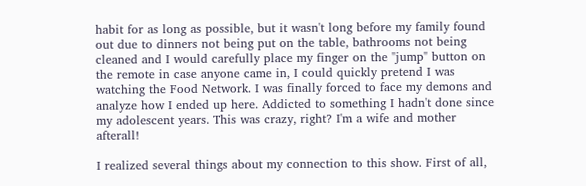habit for as long as possible, but it wasn't long before my family found out due to dinners not being put on the table, bathrooms not being cleaned and I would carefully place my finger on the "jump" button on the remote in case anyone came in, I could quickly pretend I was watching the Food Network. I was finally forced to face my demons and analyze how I ended up here. Addicted to something I hadn't done since my adolescent years. This was crazy, right? I'm a wife and mother afterall!

I realized several things about my connection to this show. First of all,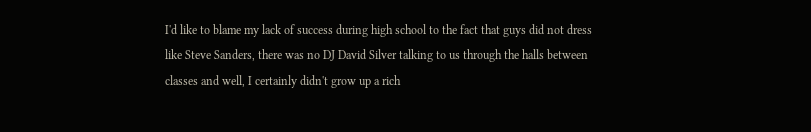I'd like to blame my lack of success during high school to the fact that guys did not dress like Steve Sanders, there was no DJ David Silver talking to us through the halls between classes and well, I certainly didn't grow up a rich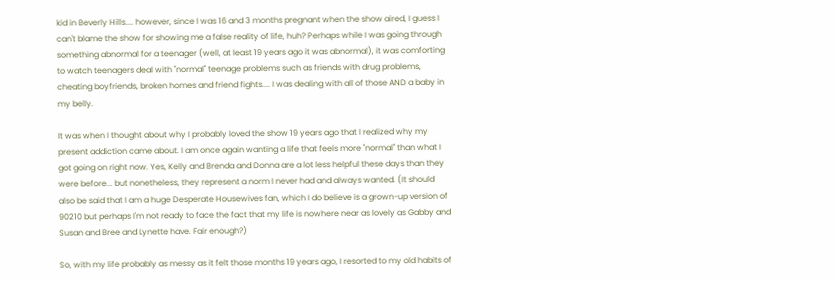kid in Beverly Hills.... however, since I was 16 and 3 months pregnant when the show aired, I guess I can't blame the show for showing me a false reality of life, huh? Perhaps while I was going through something abnormal for a teenager (well, at least 19 years ago it was abnormal), it was comforting to watch teenagers deal with "normal" teenage problems such as friends with drug problems, cheating boyfriends, broken homes and friend fights.... I was dealing with all of those AND a baby in my belly.

It was when I thought about why I probably loved the show 19 years ago that I realized why my present addiction came about. I am once again wanting a life that feels more "normal" than what I got going on right now. Yes, Kelly and Brenda and Donna are a lot less helpful these days than they were before... but nonetheless, they represent a norm I never had and always wanted. (It should also be said that I am a huge Desperate Housewives fan, which I do believe is a grown-up version of 90210 but perhaps I'm not ready to face the fact that my life is nowhere near as lovely as Gabby and Susan and Bree and Lynette have. Fair enough?)

So, with my life probably as messy as it felt those months 19 years ago, I resorted to my old habits of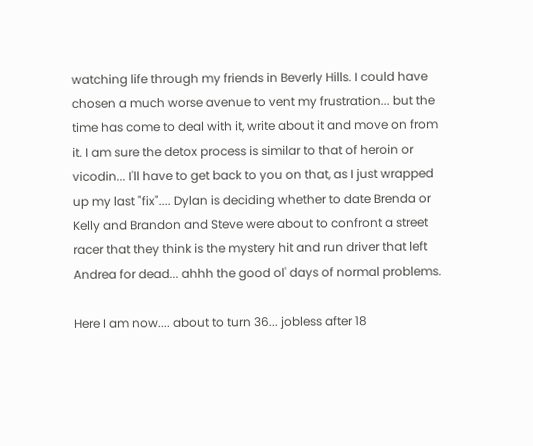watching life through my friends in Beverly Hills. I could have chosen a much worse avenue to vent my frustration... but the time has come to deal with it, write about it and move on from it. I am sure the detox process is similar to that of heroin or vicodin... I'll have to get back to you on that, as I just wrapped up my last "fix".... Dylan is deciding whether to date Brenda or Kelly and Brandon and Steve were about to confront a street racer that they think is the mystery hit and run driver that left Andrea for dead... ahhh the good ol' days of normal problems.

Here I am now.... about to turn 36... jobless after 18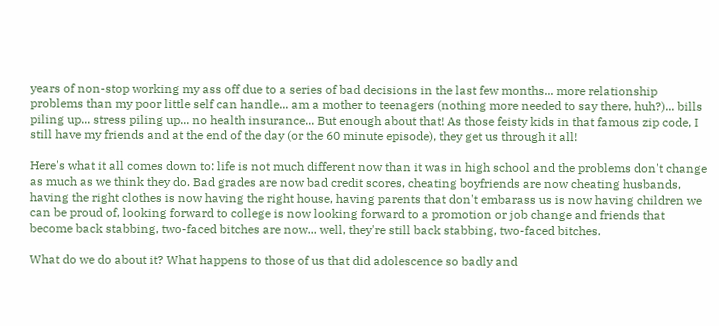years of non-stop working my ass off due to a series of bad decisions in the last few months... more relationship problems than my poor little self can handle... am a mother to teenagers (nothing more needed to say there, huh?)... bills piling up... stress piling up... no health insurance... But enough about that! As those feisty kids in that famous zip code, I still have my friends and at the end of the day (or the 60 minute episode), they get us through it all!

Here's what it all comes down to: life is not much different now than it was in high school and the problems don't change as much as we think they do. Bad grades are now bad credit scores, cheating boyfriends are now cheating husbands, having the right clothes is now having the right house, having parents that don't embarass us is now having children we can be proud of, looking forward to college is now looking forward to a promotion or job change and friends that become back stabbing, two-faced bitches are now... well, they're still back stabbing, two-faced bitches.

What do we do about it? What happens to those of us that did adolescence so badly and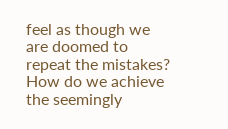feel as though we are doomed to repeat the mistakes? How do we achieve the seemingly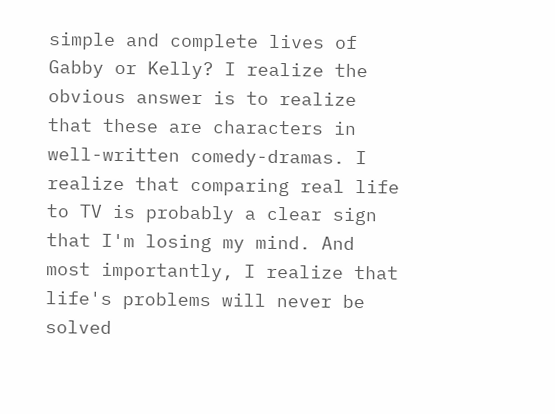simple and complete lives of Gabby or Kelly? I realize the obvious answer is to realize that these are characters in well-written comedy-dramas. I realize that comparing real life to TV is probably a clear sign that I'm losing my mind. And most importantly, I realize that life's problems will never be solved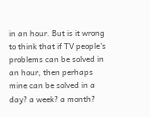in an hour. But is it wrong to think that if TV people's problems can be solved in an hour, then perhaps mine can be solved in a day? a week? a month?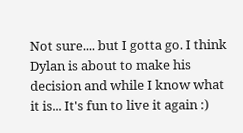Not sure.... but I gotta go. I think Dylan is about to make his decision and while I know what it is... It's fun to live it again :)